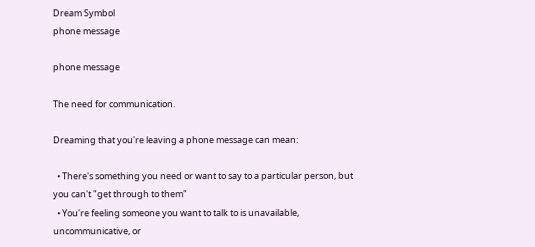Dream Symbol
phone message

phone message

The need for communication.

Dreaming that you're leaving a phone message can mean:

  • There's something you need or want to say to a particular person, but you can't "get through to them"
  • You're feeling someone you want to talk to is unavailable, uncommunicative, or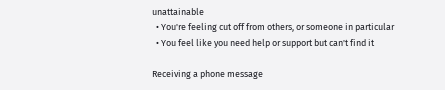unattainable
  • You're feeling cut off from others, or someone in particular
  • You feel like you need help or support but can't find it

Receiving a phone message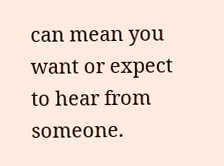can mean you want or expect to hear from someone.